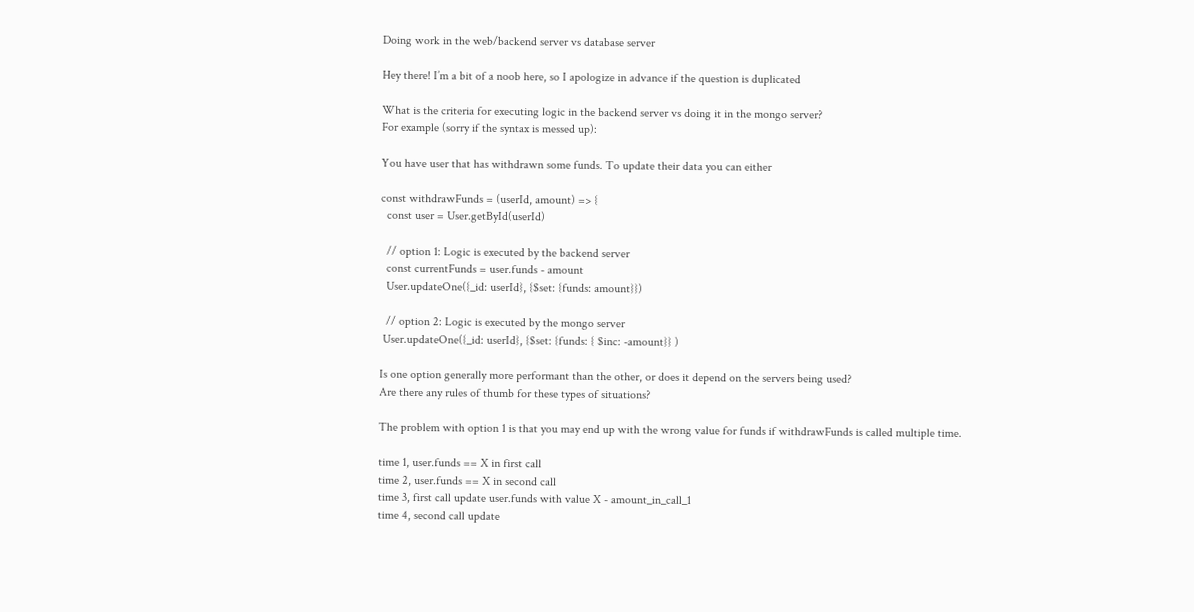Doing work in the web/backend server vs database server

Hey there! I’m a bit of a noob here, so I apologize in advance if the question is duplicated

What is the criteria for executing logic in the backend server vs doing it in the mongo server?
For example (sorry if the syntax is messed up):

You have user that has withdrawn some funds. To update their data you can either

const withdrawFunds = (userId, amount) => {
  const user = User.getById(userId)

  // option 1: Logic is executed by the backend server
  const currentFunds = user.funds - amount
  User.updateOne({_id: userId}, {$set: {funds: amount}})

  // option 2: Logic is executed by the mongo server
 User.updateOne({_id: userId}, {$set: {funds: { $inc: -amount}} )

Is one option generally more performant than the other, or does it depend on the servers being used?
Are there any rules of thumb for these types of situations?

The problem with option 1 is that you may end up with the wrong value for funds if withdrawFunds is called multiple time.

time 1, user.funds == X in first call
time 2, user.funds == X in second call
time 3, first call update user.funds with value X - amount_in_call_1
time 4, second call update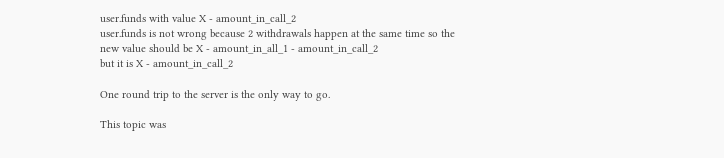user.funds with value X - amount_in_call_2
user.funds is not wrong because 2 withdrawals happen at the same time so the
new value should be X - amount_in_all_1 - amount_in_call_2
but it is X - amount_in_call_2

One round trip to the server is the only way to go.

This topic was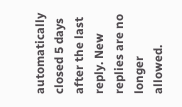automatically closed 5 days after the last reply. New replies are no longer allowed.